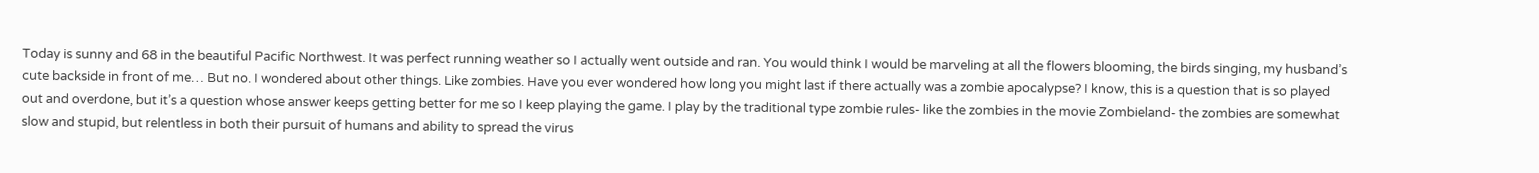Today is sunny and 68 in the beautiful Pacific Northwest. It was perfect running weather so I actually went outside and ran. You would think I would be marveling at all the flowers blooming, the birds singing, my husband’s cute backside in front of me… But no. I wondered about other things. Like zombies. Have you ever wondered how long you might last if there actually was a zombie apocalypse? I know, this is a question that is so played out and overdone, but it’s a question whose answer keeps getting better for me so I keep playing the game. I play by the traditional type zombie rules- like the zombies in the movie Zombieland- the zombies are somewhat slow and stupid, but relentless in both their pursuit of humans and ability to spread the virus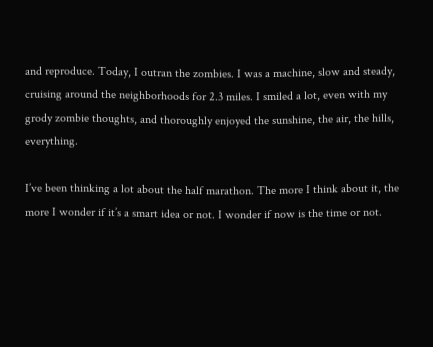and reproduce. Today, I outran the zombies. I was a machine, slow and steady, cruising around the neighborhoods for 2.3 miles. I smiled a lot, even with my grody zombie thoughts, and thoroughly enjoyed the sunshine, the air, the hills, everything.

I’ve been thinking a lot about the half marathon. The more I think about it, the more I wonder if it’s a smart idea or not. I wonder if now is the time or not.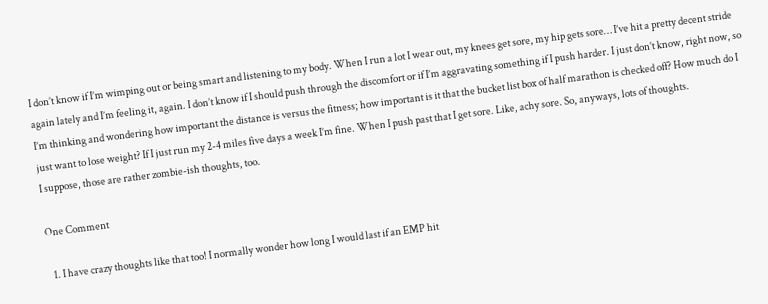I don’t know if I’m wimping out or being smart and listening to my body. When I run a lot I wear out, my knees get sore, my hip gets sore… I’ve hit a pretty decent stride again lately and I’m feeling it, again. I don’t know if I should push through the discomfort or if I’m aggravating something if I push harder. I just don’t know, right now, so I’m thinking and wondering how important the distance is versus the fitness; how important is it that the bucket list box of half marathon is checked off? How much do I just want to lose weight? If I just run my 2-4 miles five days a week I’m fine. When I push past that I get sore. Like, achy sore. So, anyways, lots of thoughts.
I suppose, those are rather zombie-ish thoughts, too.

One Comment

  1. I have crazy thoughts like that too! I normally wonder how long I would last if an EMP hit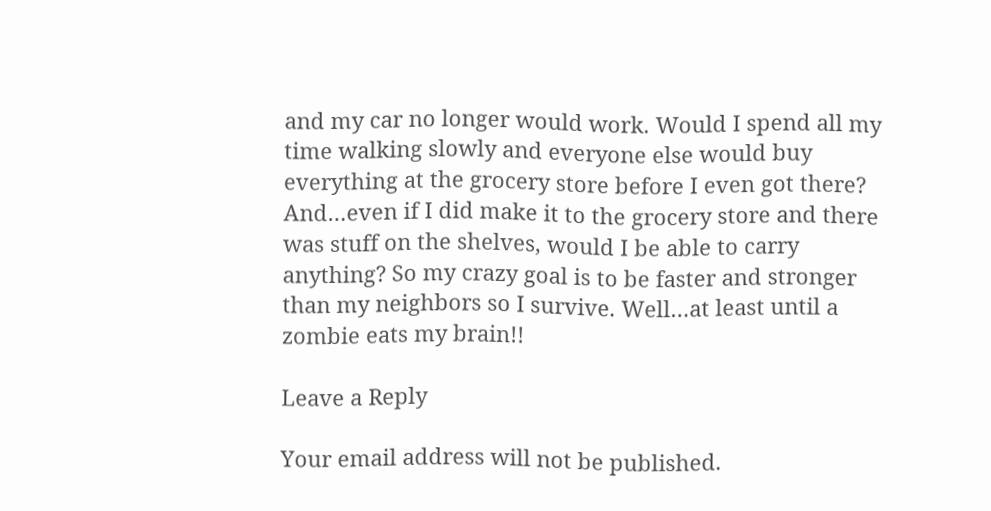and my car no longer would work. Would I spend all my time walking slowly and everyone else would buy everything at the grocery store before I even got there? And…even if I did make it to the grocery store and there was stuff on the shelves, would I be able to carry anything? So my crazy goal is to be faster and stronger than my neighbors so I survive. Well…at least until a zombie eats my brain!!

Leave a Reply

Your email address will not be published.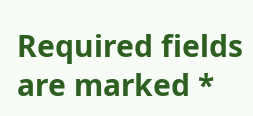Required fields are marked *